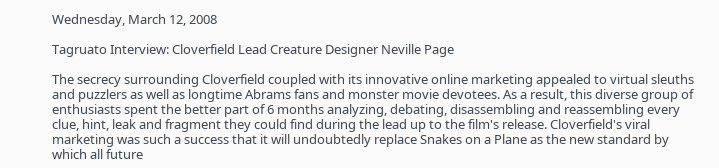Wednesday, March 12, 2008

Tagruato Interview: Cloverfield Lead Creature Designer Neville Page

The secrecy surrounding Cloverfield coupled with its innovative online marketing appealed to virtual sleuths and puzzlers as well as longtime Abrams fans and monster movie devotees. As a result, this diverse group of enthusiasts spent the better part of 6 months analyzing, debating, disassembling and reassembling every clue, hint, leak and fragment they could find during the lead up to the film's release. Cloverfield's viral marketing was such a success that it will undoubtedly replace Snakes on a Plane as the new standard by which all future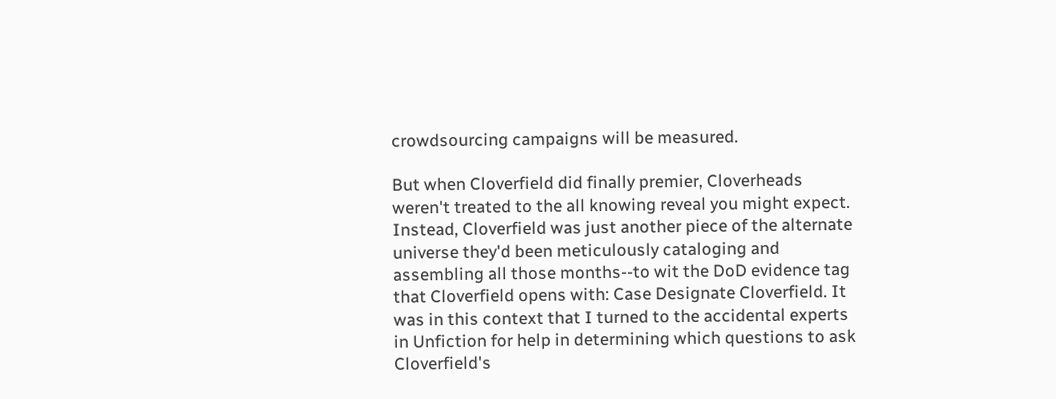crowdsourcing campaigns will be measured.

But when Cloverfield did finally premier, Cloverheads weren't treated to the all knowing reveal you might expect. Instead, Cloverfield was just another piece of the alternate universe they'd been meticulously cataloging and assembling all those months--to wit the DoD evidence tag that Cloverfield opens with: Case Designate Cloverfield. It was in this context that I turned to the accidental experts in Unfiction for help in determining which questions to ask Cloverfield's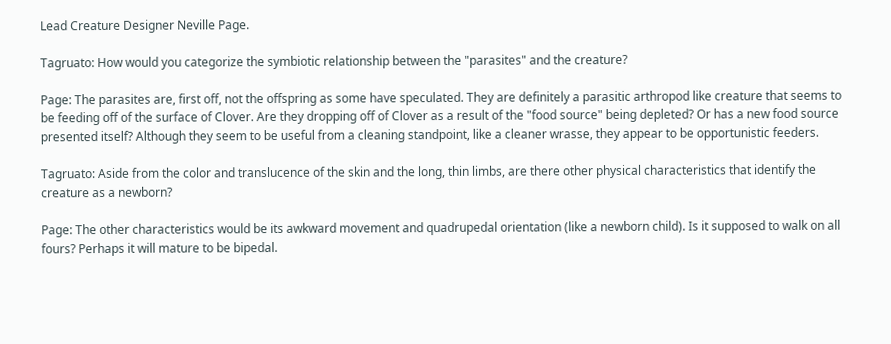Lead Creature Designer Neville Page.

Tagruato: How would you categorize the symbiotic relationship between the "parasites" and the creature?

Page: The parasites are, first off, not the offspring as some have speculated. They are definitely a parasitic arthropod like creature that seems to be feeding off of the surface of Clover. Are they dropping off of Clover as a result of the "food source" being depleted? Or has a new food source presented itself? Although they seem to be useful from a cleaning standpoint, like a cleaner wrasse, they appear to be opportunistic feeders.

Tagruato: Aside from the color and translucence of the skin and the long, thin limbs, are there other physical characteristics that identify the creature as a newborn?

Page: The other characteristics would be its awkward movement and quadrupedal orientation (like a newborn child). Is it supposed to walk on all fours? Perhaps it will mature to be bipedal.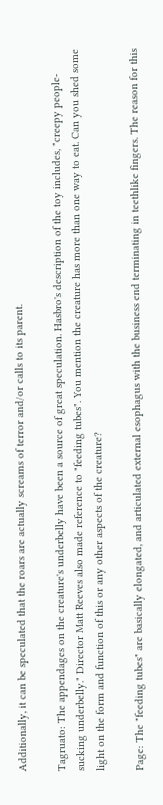Additionally, it can be speculated that the roars are actually screams of terror and/or calls to its parent.

Tagruato: The appendages on the creature's underbelly have been a source of great speculation. Hasbro's description of the toy includes, "creepy people-sucking underbelly." Director Matt Reeves also made reference to "feeding tubes". You mention the creature has more than one way to eat. Can you shed some light on the form and function of this or any other aspects of the creature?

Page: The "feeding tubes" are basically elongated, and articulated external esophagus with the business end terminating in teethlike fingers. The reason for this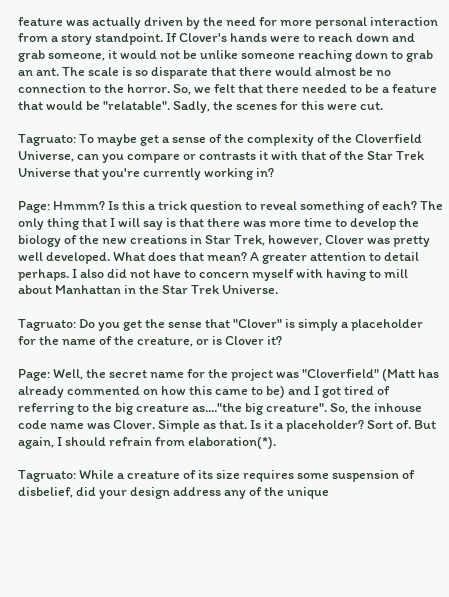feature was actually driven by the need for more personal interaction from a story standpoint. If Clover's hands were to reach down and grab someone, it would not be unlike someone reaching down to grab an ant. The scale is so disparate that there would almost be no connection to the horror. So, we felt that there needed to be a feature that would be "relatable". Sadly, the scenes for this were cut.

Tagruato: To maybe get a sense of the complexity of the Cloverfield Universe, can you compare or contrasts it with that of the Star Trek Universe that you're currently working in?

Page: Hmmm? Is this a trick question to reveal something of each? The only thing that I will say is that there was more time to develop the biology of the new creations in Star Trek, however, Clover was pretty well developed. What does that mean? A greater attention to detail perhaps. I also did not have to concern myself with having to mill about Manhattan in the Star Trek Universe.

Tagruato: Do you get the sense that "Clover" is simply a placeholder for the name of the creature, or is Clover it?

Page: Well, the secret name for the project was "Cloverfield" (Matt has already commented on how this came to be) and I got tired of referring to the big creature as...."the big creature". So, the inhouse code name was Clover. Simple as that. Is it a placeholder? Sort of. But again, I should refrain from elaboration(*).

Tagruato: While a creature of its size requires some suspension of disbelief, did your design address any of the unique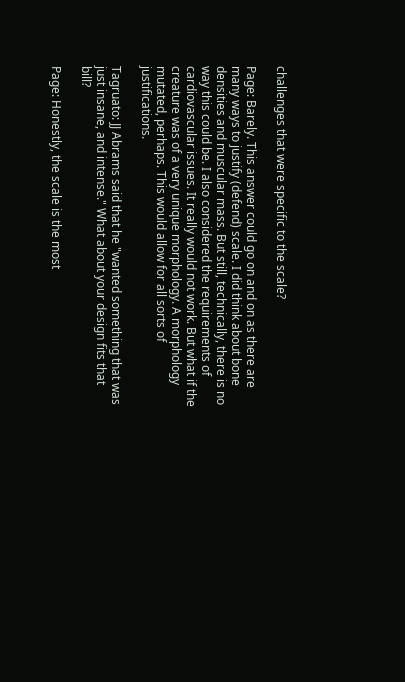challenges that were specific to the scale?

Page: Barely. This answer could go on and on as there are many ways to justify (defend) scale. I did think about bone densities and muscular mass. But still, technically, there is no way this could be. I also considered the requirements of cardiovascular issues. It really would not work. But what if the creature was of a very unique morphology. A morphology mutated, perhaps. This would allow for all sorts of justifications.

Tagruato: JJ Abrams said that he "wanted something that was just insane, and intense." What about your design fits that bill?

Page: Honestly, the scale is the most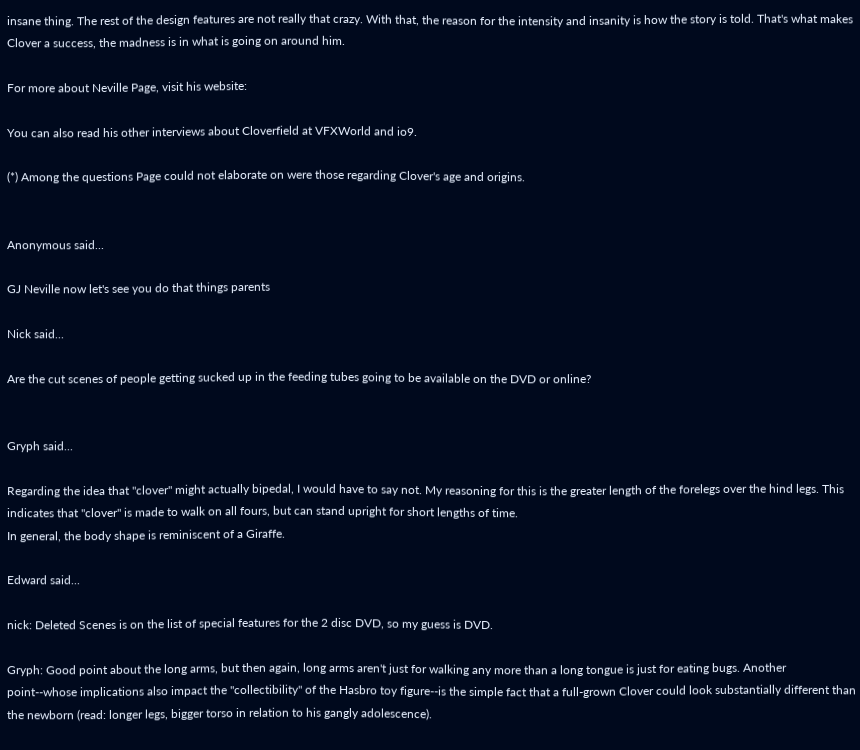insane thing. The rest of the design features are not really that crazy. With that, the reason for the intensity and insanity is how the story is told. That's what makes Clover a success, the madness is in what is going on around him.

For more about Neville Page, visit his website:

You can also read his other interviews about Cloverfield at VFXWorld and io9.

(*) Among the questions Page could not elaborate on were those regarding Clover's age and origins.


Anonymous said...

GJ Neville now let's see you do that things parents

Nick said...

Are the cut scenes of people getting sucked up in the feeding tubes going to be available on the DVD or online?


Gryph said...

Regarding the idea that "clover" might actually bipedal, I would have to say not. My reasoning for this is the greater length of the forelegs over the hind legs. This indicates that "clover" is made to walk on all fours, but can stand upright for short lengths of time.
In general, the body shape is reminiscent of a Giraffe.

Edward said...

nick: Deleted Scenes is on the list of special features for the 2 disc DVD, so my guess is DVD.

Gryph: Good point about the long arms, but then again, long arms aren't just for walking any more than a long tongue is just for eating bugs. Another point--whose implications also impact the "collectibility" of the Hasbro toy figure--is the simple fact that a full-grown Clover could look substantially different than the newborn (read: longer legs, bigger torso in relation to his gangly adolescence).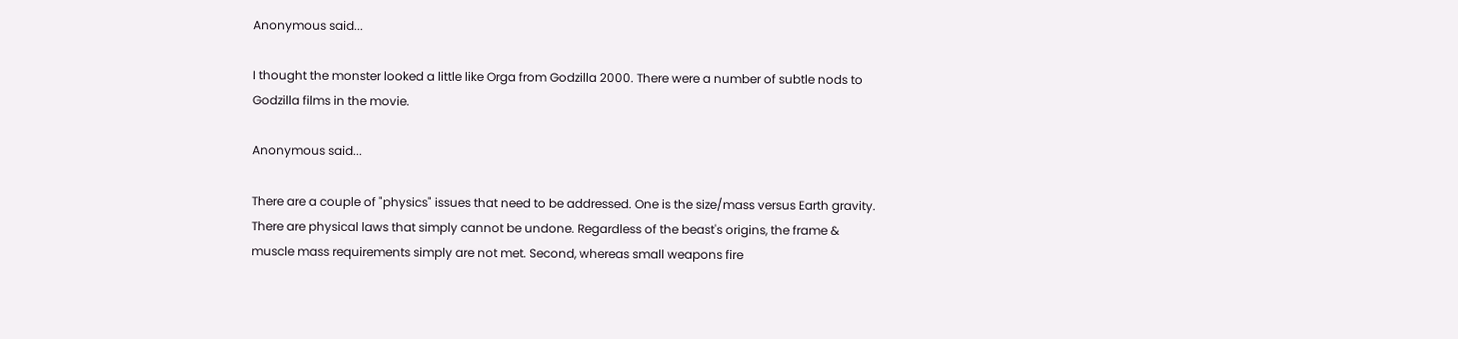Anonymous said...

I thought the monster looked a little like Orga from Godzilla 2000. There were a number of subtle nods to Godzilla films in the movie.

Anonymous said...

There are a couple of "physics" issues that need to be addressed. One is the size/mass versus Earth gravity. There are physical laws that simply cannot be undone. Regardless of the beast's origins, the frame & muscle mass requirements simply are not met. Second, whereas small weapons fire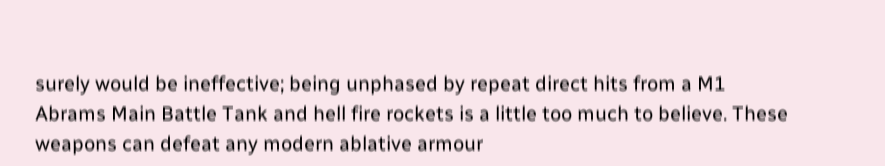surely would be ineffective; being unphased by repeat direct hits from a M1 Abrams Main Battle Tank and hell fire rockets is a little too much to believe. These weapons can defeat any modern ablative armour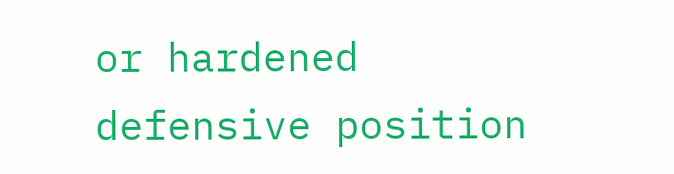or hardened defensive position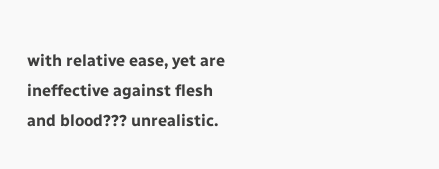with relative ease, yet are ineffective against flesh and blood??? unrealistic.